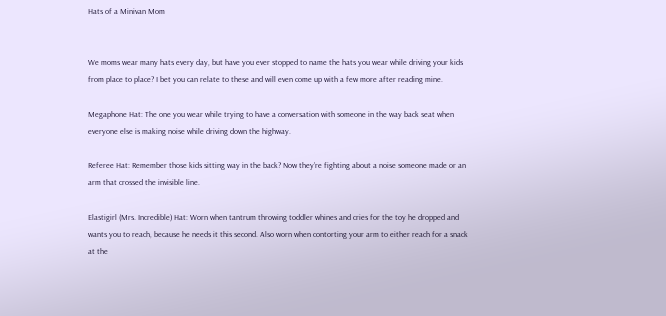Hats of a Minivan Mom


We moms wear many hats every day, but have you ever stopped to name the hats you wear while driving your kids from place to place? I bet you can relate to these and will even come up with a few more after reading mine.

Megaphone Hat: The one you wear while trying to have a conversation with someone in the way back seat when everyone else is making noise while driving down the highway.

Referee Hat: Remember those kids sitting way in the back? Now they’re fighting about a noise someone made or an arm that crossed the invisible line.

Elastigirl (Mrs. Incredible) Hat: Worn when tantrum throwing toddler whines and cries for the toy he dropped and wants you to reach, because he needs it this second. Also worn when contorting your arm to either reach for a snack at the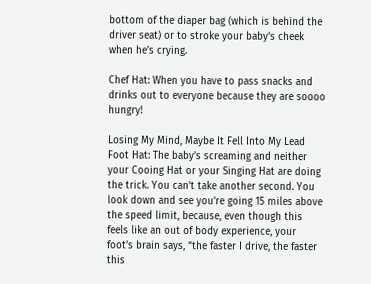bottom of the diaper bag (which is behind the driver seat) or to stroke your baby’s cheek when he’s crying.

Chef Hat: When you have to pass snacks and drinks out to everyone because they are soooo hungry!

Losing My Mind, Maybe It Fell Into My Lead Foot Hat: The baby’s screaming and neither your Cooing Hat or your Singing Hat are doing the trick. You can’t take another second. You look down and see you’re going 15 miles above the speed limit, because, even though this feels like an out of body experience, your foot’s brain says, “the faster I drive, the faster this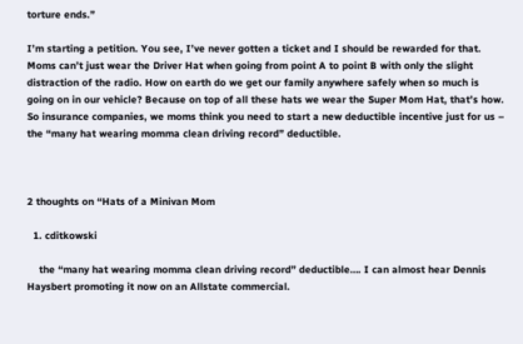torture ends.”

I’m starting a petition. You see, I’ve never gotten a ticket and I should be rewarded for that. Moms can’t just wear the Driver Hat when going from point A to point B with only the slight distraction of the radio. How on earth do we get our family anywhere safely when so much is going on in our vehicle? Because on top of all these hats we wear the Super Mom Hat, that’s how. So insurance companies, we moms think you need to start a new deductible incentive just for us –  the “many hat wearing momma clean driving record” deductible.



2 thoughts on “Hats of a Minivan Mom

  1. cditkowski

    the “many hat wearing momma clean driving record” deductible…. I can almost hear Dennis Haysbert promoting it now on an Allstate commercial.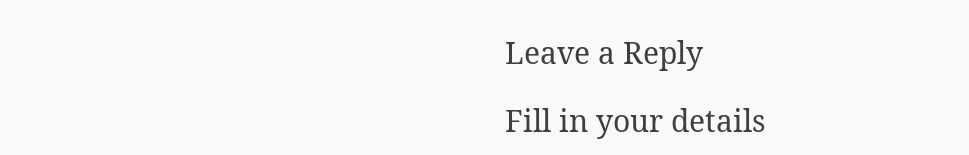Leave a Reply

Fill in your details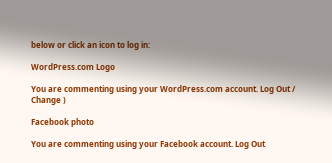below or click an icon to log in:

WordPress.com Logo

You are commenting using your WordPress.com account. Log Out /  Change )

Facebook photo

You are commenting using your Facebook account. Log Out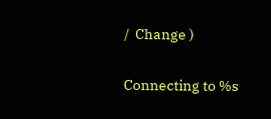/  Change )

Connecting to %s